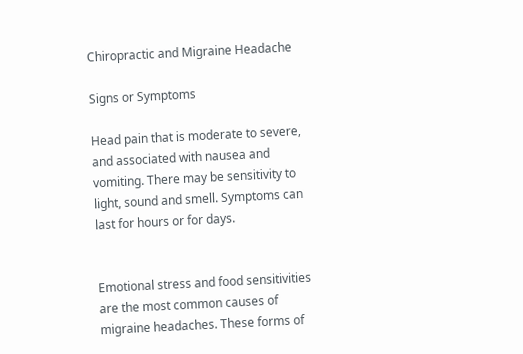Chiropractic and Migraine Headache

Signs or Symptoms

Head pain that is moderate to severe, and associated with nausea and vomiting. There may be sensitivity to light, sound and smell. Symptoms can last for hours or for days.


Emotional stress and food sensitivities are the most common causes of migraine headaches. These forms of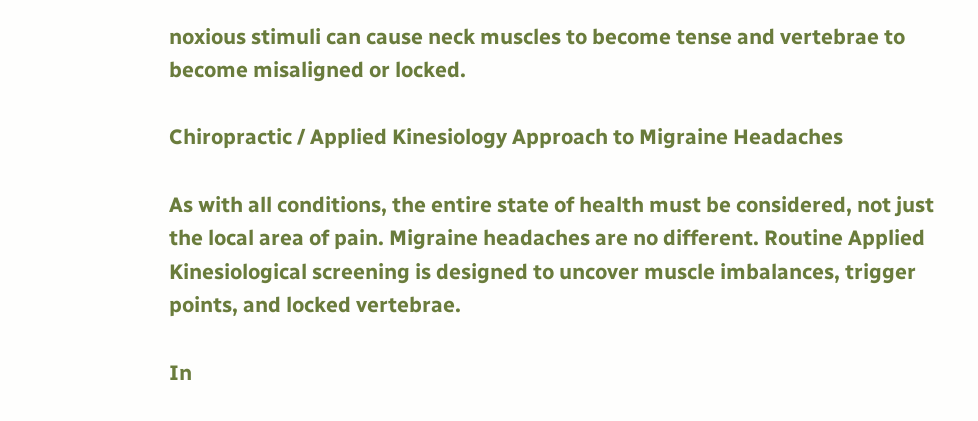noxious stimuli can cause neck muscles to become tense and vertebrae to become misaligned or locked.

Chiropractic / Applied Kinesiology Approach to Migraine Headaches

As with all conditions, the entire state of health must be considered, not just the local area of pain. Migraine headaches are no different. Routine Applied Kinesiological screening is designed to uncover muscle imbalances, trigger points, and locked vertebrae.

In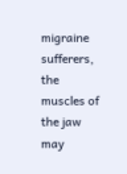migraine sufferers, the muscles of the jaw may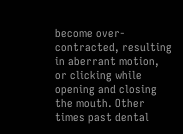become over-contracted, resulting in aberrant motion, or clicking while opening and closing the mouth. Other times past dental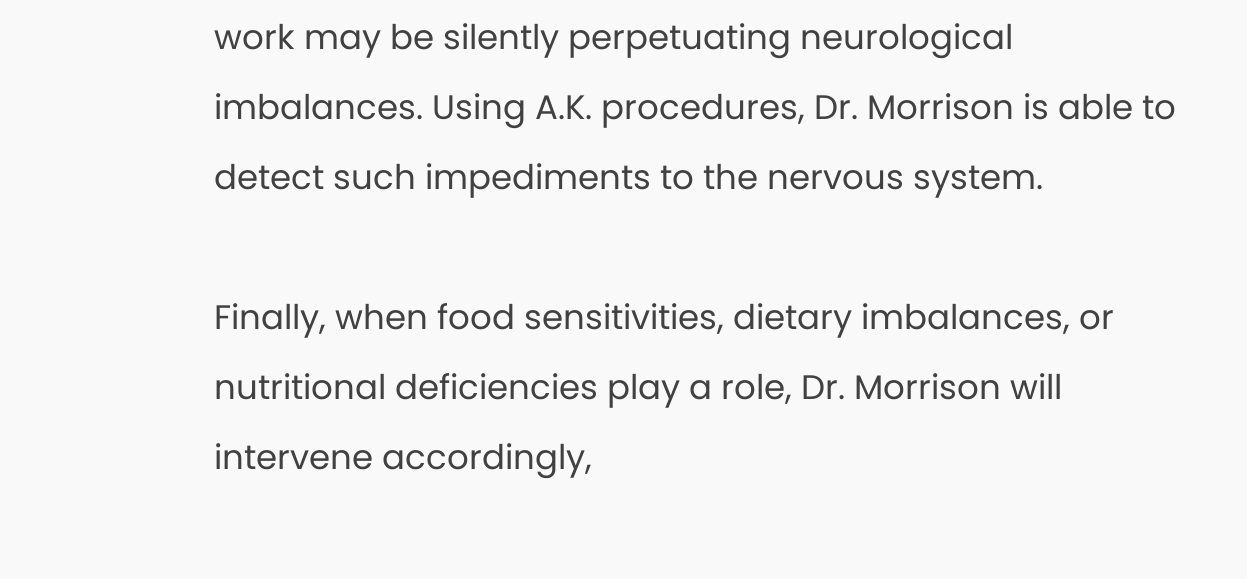work may be silently perpetuating neurological imbalances. Using A.K. procedures, Dr. Morrison is able to detect such impediments to the nervous system.

Finally, when food sensitivities, dietary imbalances, or nutritional deficiencies play a role, Dr. Morrison will intervene accordingly,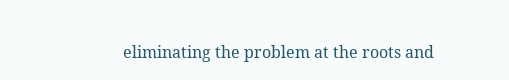eliminating the problem at the roots and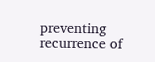preventing recurrence of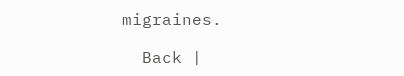migraines.

  Back |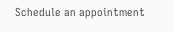Schedule an appointment